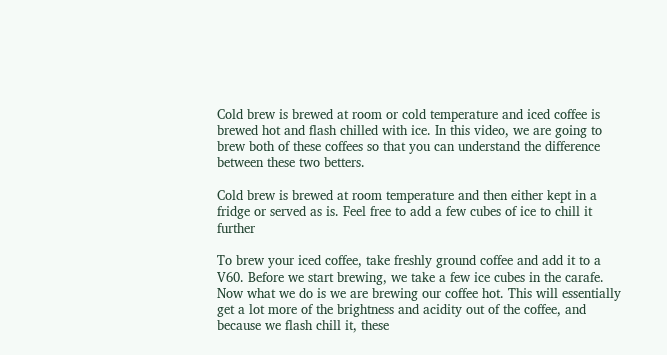Cold brew is brewed at room or cold temperature and iced coffee is brewed hot and flash chilled with ice. In this video, we are going to brew both of these coffees so that you can understand the difference between these two betters.

Cold brew is brewed at room temperature and then either kept in a fridge or served as is. Feel free to add a few cubes of ice to chill it further

To brew your iced coffee, take freshly ground coffee and add it to a V60. Before we start brewing, we take a few ice cubes in the carafe. Now what we do is we are brewing our coffee hot. This will essentially get a lot more of the brightness and acidity out of the coffee, and because we flash chill it, these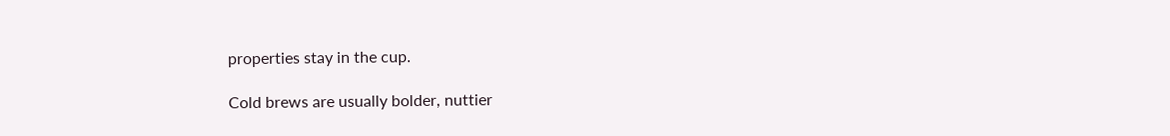properties stay in the cup.

Cold brews are usually bolder, nuttier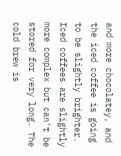and more chocolatey, and the iced coffee is going to be slightly brighter. Iced coffees are slightly more complex but can’t be stored for very long. The cold brew is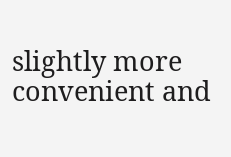slightly more convenient and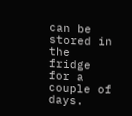can be stored in the fridge for a couple of days.